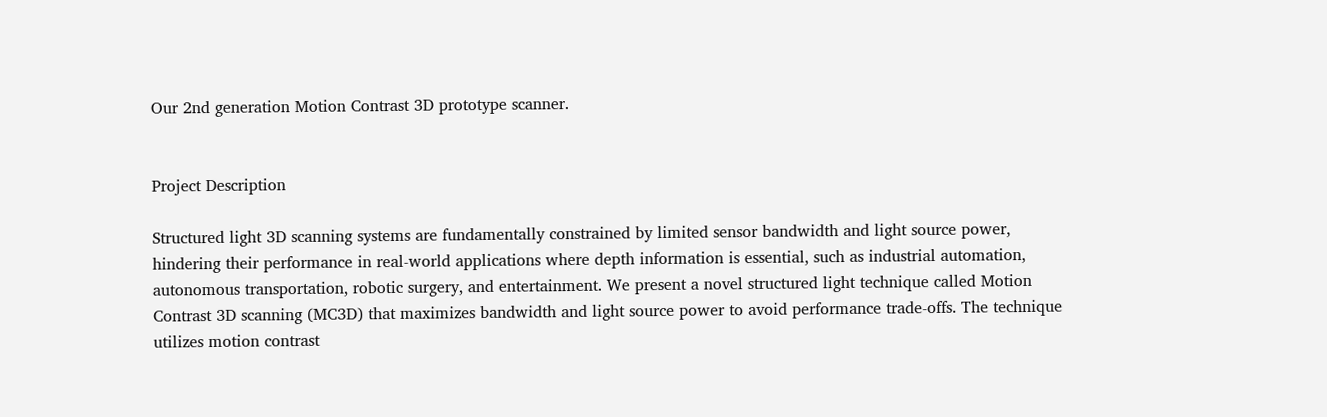Our 2nd generation Motion Contrast 3D prototype scanner.


Project Description

Structured light 3D scanning systems are fundamentally constrained by limited sensor bandwidth and light source power, hindering their performance in real-world applications where depth information is essential, such as industrial automation, autonomous transportation, robotic surgery, and entertainment. We present a novel structured light technique called Motion Contrast 3D scanning (MC3D) that maximizes bandwidth and light source power to avoid performance trade-offs. The technique utilizes motion contrast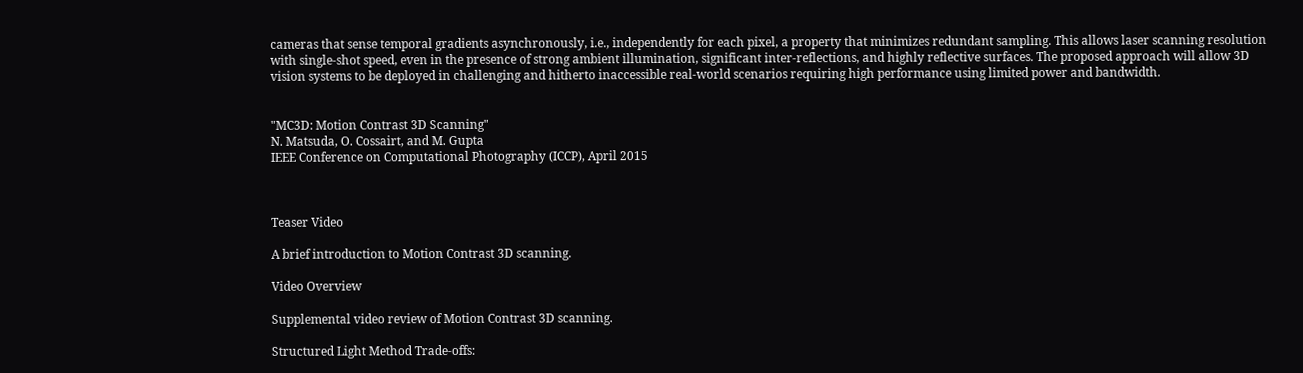cameras that sense temporal gradients asynchronously, i.e., independently for each pixel, a property that minimizes redundant sampling. This allows laser scanning resolution with single-shot speed, even in the presence of strong ambient illumination, significant inter-reflections, and highly reflective surfaces. The proposed approach will allow 3D vision systems to be deployed in challenging and hitherto inaccessible real-world scenarios requiring high performance using limited power and bandwidth.


"MC3D: Motion Contrast 3D Scanning"
N. Matsuda, O. Cossairt, and M. Gupta
IEEE Conference on Computational Photography (ICCP), April 2015



Teaser Video

A brief introduction to Motion Contrast 3D scanning.

Video Overview

Supplemental video review of Motion Contrast 3D scanning.

Structured Light Method Trade-offs: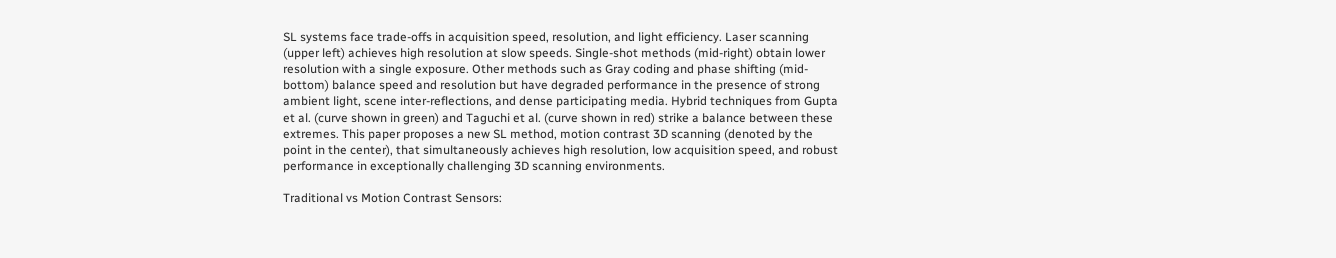SL systems face trade-offs in acquisition speed, resolution, and light efficiency. Laser scanning (upper left) achieves high resolution at slow speeds. Single-shot methods (mid-right) obtain lower resolution with a single exposure. Other methods such as Gray coding and phase shifting (mid-bottom) balance speed and resolution but have degraded performance in the presence of strong ambient light, scene inter-reflections, and dense participating media. Hybrid techniques from Gupta et al. (curve shown in green) and Taguchi et al. (curve shown in red) strike a balance between these extremes. This paper proposes a new SL method, motion contrast 3D scanning (denoted by the point in the center), that simultaneously achieves high resolution, low acquisition speed, and robust performance in exceptionally challenging 3D scanning environments.

Traditional vs Motion Contrast Sensors: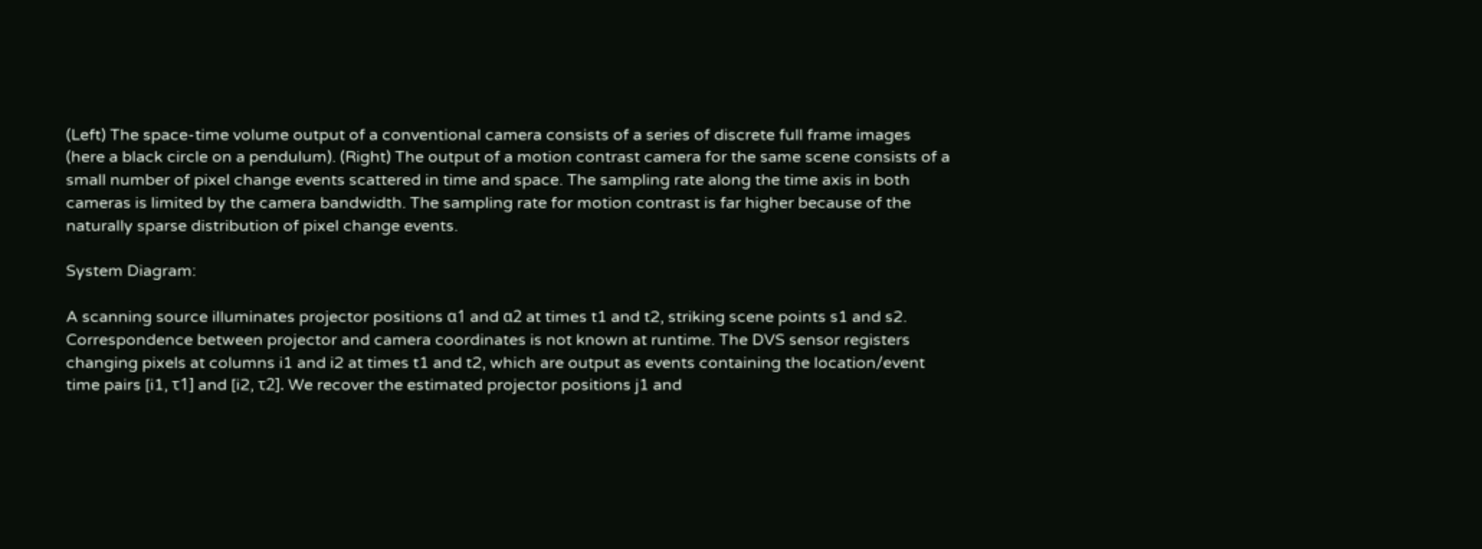(Left) The space-time volume output of a conventional camera consists of a series of discrete full frame images (here a black circle on a pendulum). (Right) The output of a motion contrast camera for the same scene consists of a small number of pixel change events scattered in time and space. The sampling rate along the time axis in both cameras is limited by the camera bandwidth. The sampling rate for motion contrast is far higher because of the naturally sparse distribution of pixel change events.

System Diagram:

A scanning source illuminates projector positions α1 and α2 at times t1 and t2, striking scene points s1 and s2. Correspondence between projector and camera coordinates is not known at runtime. The DVS sensor registers changing pixels at columns i1 and i2 at times t1 and t2, which are output as events containing the location/event time pairs [i1, τ1] and [i2, τ2]. We recover the estimated projector positions j1 and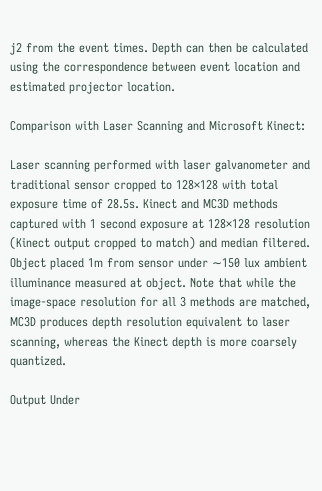j2 from the event times. Depth can then be calculated using the correspondence between event location and estimated projector location.

Comparison with Laser Scanning and Microsoft Kinect:

Laser scanning performed with laser galvanometer and traditional sensor cropped to 128×128 with total exposure time of 28.5s. Kinect and MC3D methods captured with 1 second exposure at 128×128 resolution (Kinect output cropped to match) and median filtered. Object placed 1m from sensor under ∼150 lux ambient illuminance measured at object. Note that while the image-space resolution for all 3 methods are matched, MC3D produces depth resolution equivalent to laser scanning, whereas the Kinect depth is more coarsely quantized.

Output Under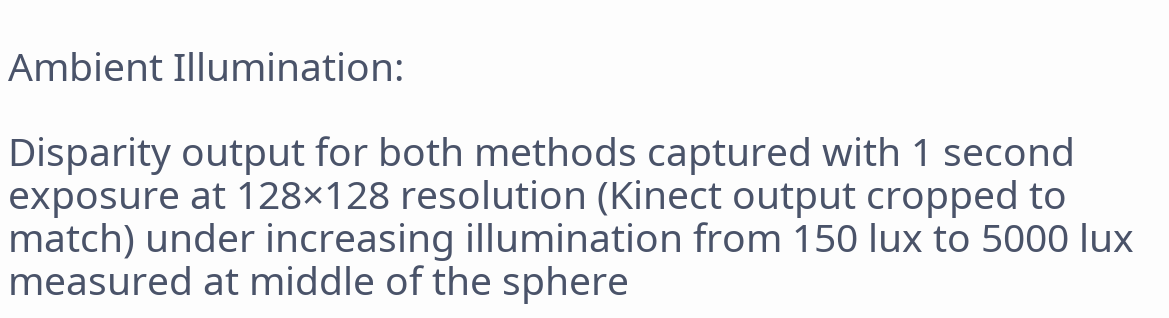Ambient Illumination:

Disparity output for both methods captured with 1 second exposure at 128×128 resolution (Kinect output cropped to match) under increasing illumination from 150 lux to 5000 lux measured at middle of the sphere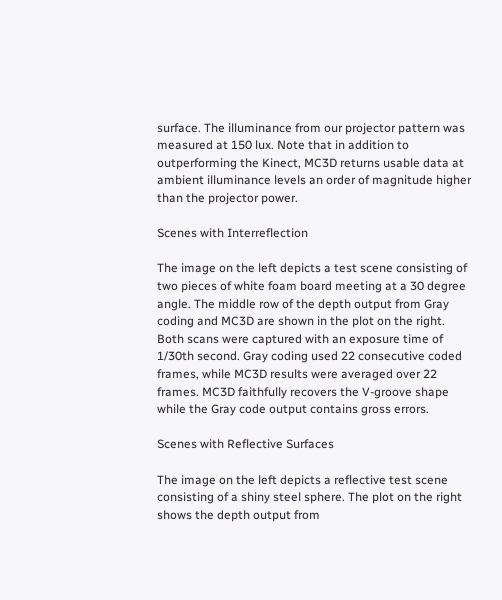surface. The illuminance from our projector pattern was measured at 150 lux. Note that in addition to outperforming the Kinect, MC3D returns usable data at ambient illuminance levels an order of magnitude higher than the projector power.

Scenes with Interreflection

The image on the left depicts a test scene consisting of two pieces of white foam board meeting at a 30 degree angle. The middle row of the depth output from Gray coding and MC3D are shown in the plot on the right. Both scans were captured with an exposure time of 1/30th second. Gray coding used 22 consecutive coded frames, while MC3D results were averaged over 22 frames. MC3D faithfully recovers the V-groove shape while the Gray code output contains gross errors.

Scenes with Reflective Surfaces

The image on the left depicts a reflective test scene consisting of a shiny steel sphere. The plot on the right shows the depth output from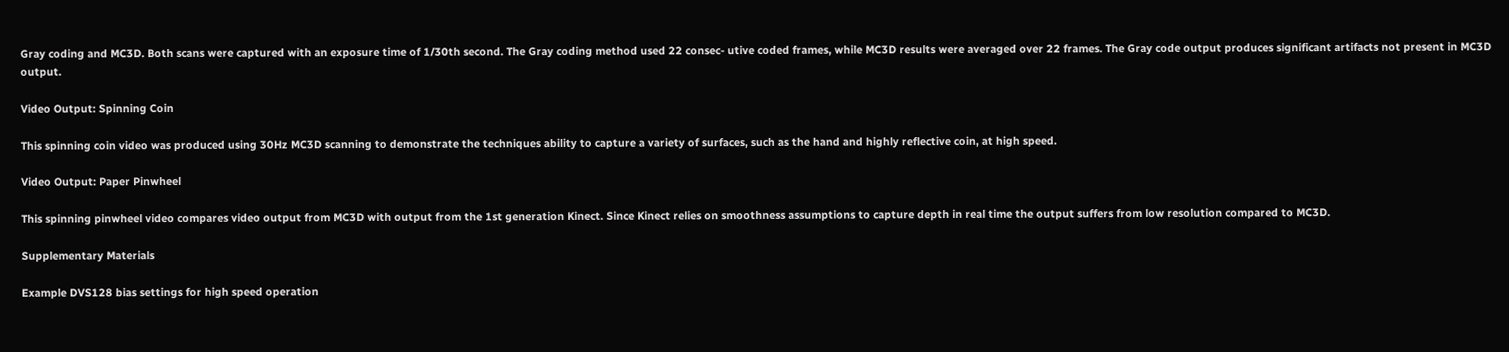Gray coding and MC3D. Both scans were captured with an exposure time of 1/30th second. The Gray coding method used 22 consec- utive coded frames, while MC3D results were averaged over 22 frames. The Gray code output produces significant artifacts not present in MC3D output.

Video Output: Spinning Coin

This spinning coin video was produced using 30Hz MC3D scanning to demonstrate the techniques ability to capture a variety of surfaces, such as the hand and highly reflective coin, at high speed.

Video Output: Paper Pinwheel

This spinning pinwheel video compares video output from MC3D with output from the 1st generation Kinect. Since Kinect relies on smoothness assumptions to capture depth in real time the output suffers from low resolution compared to MC3D.

Supplementary Materials

Example DVS128 bias settings for high speed operation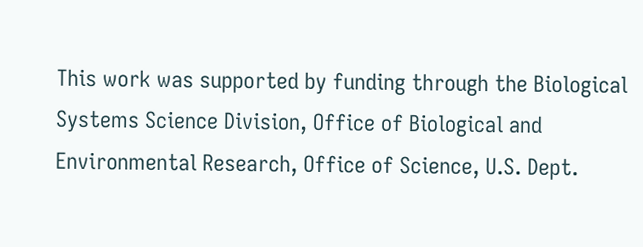This work was supported by funding through the Biological Systems Science Division, Office of Biological and Environmental Research, Office of Science, U.S. Dept.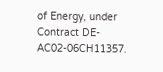of Energy, under Contract DE-AC02-06CH11357.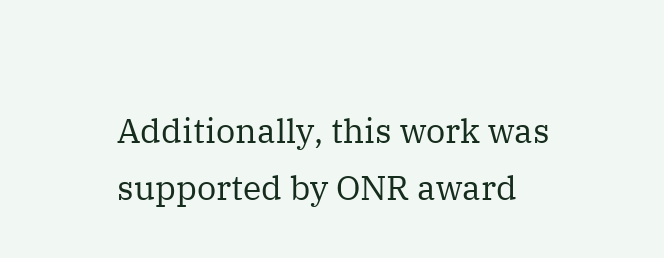Additionally, this work was supported by ONR award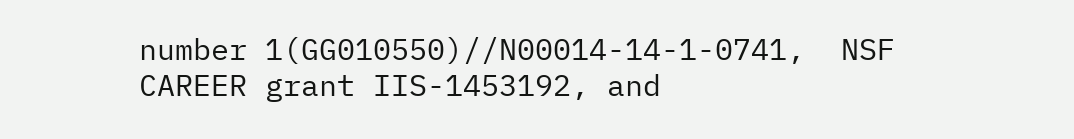number 1(GG010550)//N00014-14-1-0741,  NSF CAREER grant IIS-1453192, and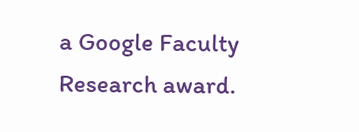a Google Faculty Research award.